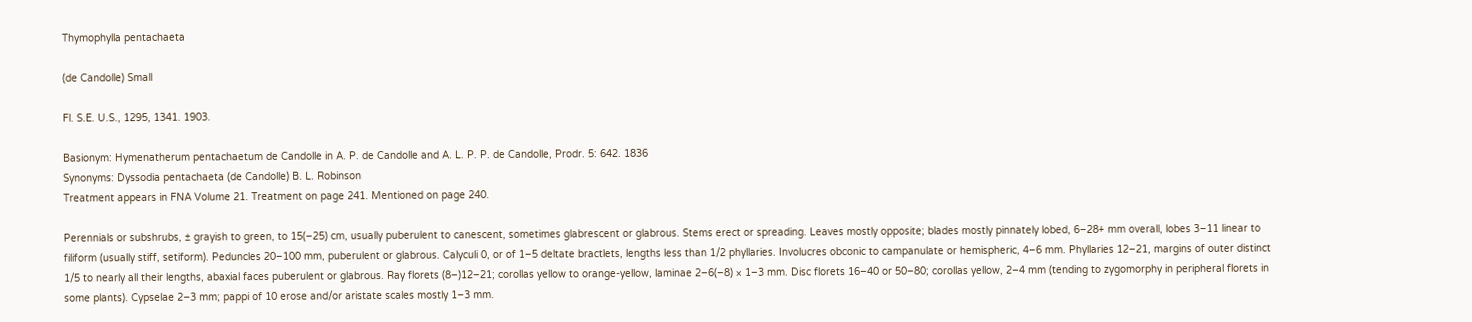Thymophylla pentachaeta

(de Candolle) Small

Fl. S.E. U.S., 1295, 1341. 1903.

Basionym: Hymenatherum pentachaetum de Candolle in A. P. de Candolle and A. L. P. P. de Candolle, Prodr. 5: 642. 1836
Synonyms: Dyssodia pentachaeta (de Candolle) B. L. Robinson
Treatment appears in FNA Volume 21. Treatment on page 241. Mentioned on page 240.

Perennials or subshrubs, ± grayish to green, to 15(–25) cm, usually puberulent to canescent, sometimes glabrescent or glabrous. Stems erect or spreading. Leaves mostly opposite; blades mostly pinnately lobed, 6–28+ mm overall, lobes 3–11 linear to filiform (usually stiff, setiform). Peduncles 20–100 mm, puberulent or glabrous. Calyculi 0, or of 1–5 deltate bractlets, lengths less than 1/2 phyllaries. Involucres obconic to campanulate or hemispheric, 4–6 mm. Phyllaries 12–21, margins of outer distinct 1/5 to nearly all their lengths, abaxial faces puberulent or glabrous. Ray florets (8–)12–21; corollas yellow to orange-yellow, laminae 2–6(–8) × 1–3 mm. Disc florets 16–40 or 50–80; corollas yellow, 2–4 mm (tending to zygomorphy in peripheral florets in some plants). Cypselae 2–3 mm; pappi of 10 erose and/or aristate scales mostly 1–3 mm.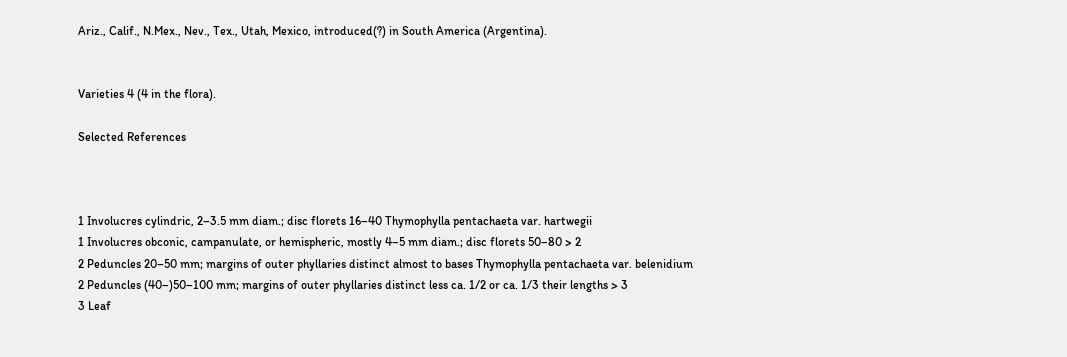Ariz., Calif., N.Mex., Nev., Tex., Utah, Mexico, introduced(?) in South America (Argentina).


Varieties 4 (4 in the flora).

Selected References



1 Involucres cylindric, 2–3.5 mm diam.; disc florets 16–40 Thymophylla pentachaeta var. hartwegii
1 Involucres obconic, campanulate, or hemispheric, mostly 4–5 mm diam.; disc florets 50–80 > 2
2 Peduncles 20–50 mm; margins of outer phyllaries distinct almost to bases Thymophylla pentachaeta var. belenidium
2 Peduncles (40–)50–100 mm; margins of outer phyllaries distinct less ca. 1/2 or ca. 1/3 their lengths > 3
3 Leaf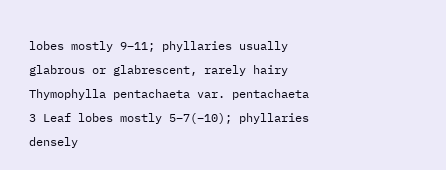lobes mostly 9–11; phyllaries usually glabrous or glabrescent, rarely hairy Thymophylla pentachaeta var. pentachaeta
3 Leaf lobes mostly 5–7(–10); phyllaries densely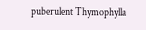puberulent Thymophylla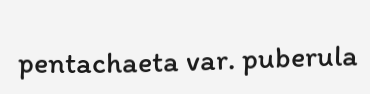pentachaeta var. puberula